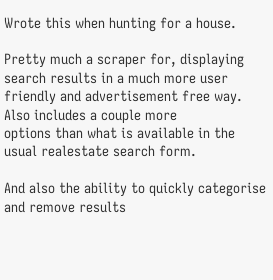Wrote this when hunting for a house.

Pretty much a scraper for, displaying search results in a much more user
friendly and advertisement free way. Also includes a couple more
options than what is available in the usual realestate search form.

And also the ability to quickly categorise and remove results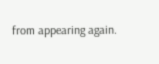from appearing again.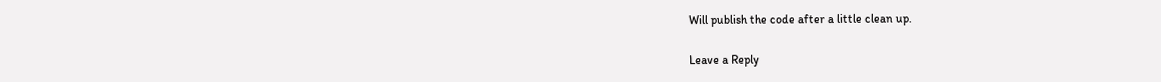Will publish the code after a little clean up.

Leave a Reply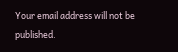Your email address will not be published.